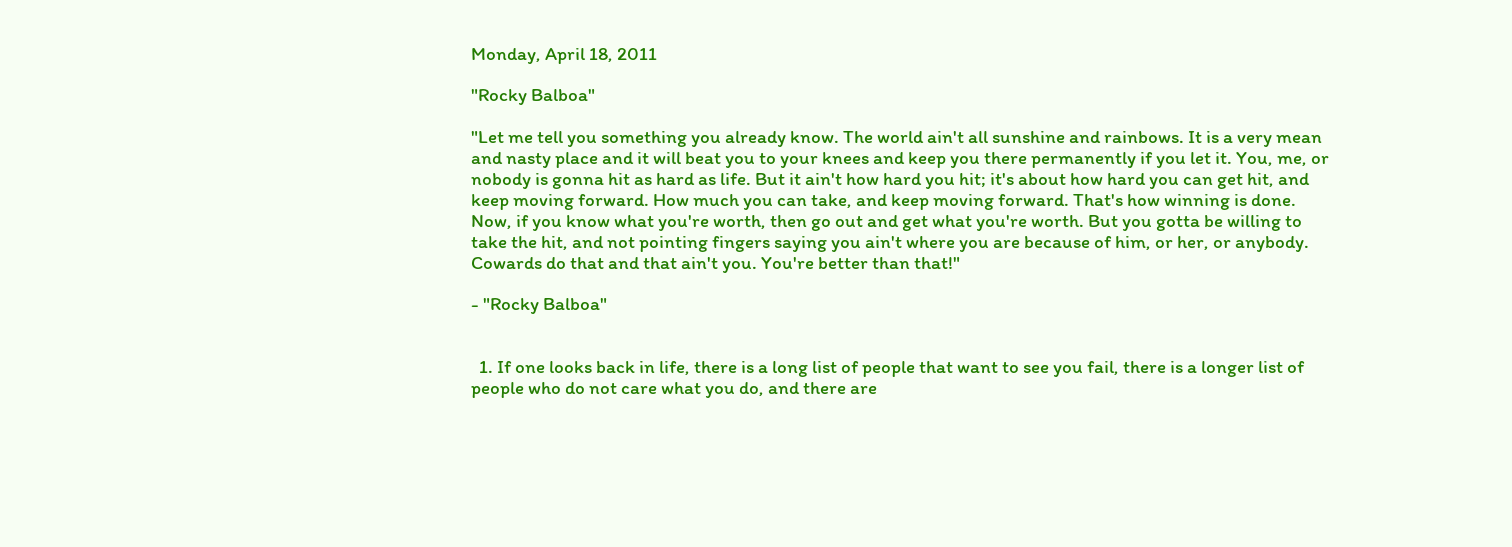Monday, April 18, 2011

"Rocky Balboa"

"Let me tell you something you already know. The world ain't all sunshine and rainbows. It is a very mean and nasty place and it will beat you to your knees and keep you there permanently if you let it. You, me, or nobody is gonna hit as hard as life. But it ain't how hard you hit; it's about how hard you can get hit, and keep moving forward. How much you can take, and keep moving forward. That's how winning is done. Now, if you know what you're worth, then go out and get what you're worth. But you gotta be willing to take the hit, and not pointing fingers saying you ain't where you are because of him, or her, or anybody. Cowards do that and that ain't you. You're better than that!"

- "Rocky Balboa"


  1. If one looks back in life, there is a long list of people that want to see you fail, there is a longer list of people who do not care what you do, and there are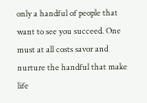only a handful of people that want to see you succeed. One must at all costs savor and nurture the handful that make life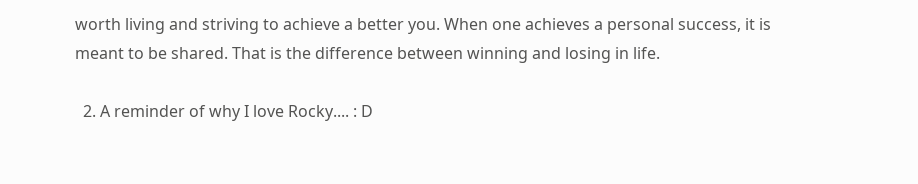worth living and striving to achieve a better you. When one achieves a personal success, it is meant to be shared. That is the difference between winning and losing in life.

  2. A reminder of why I love Rocky.... : D